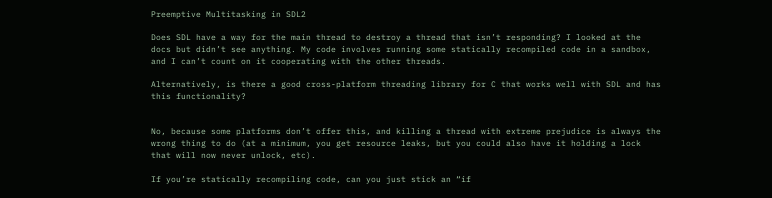Preemptive Multitasking in SDL2

Does SDL have a way for the main thread to destroy a thread that isn’t responding? I looked at the docs but didn’t see anything. My code involves running some statically recompiled code in a sandbox, and I can’t count on it cooperating with the other threads.

Alternatively, is there a good cross-platform threading library for C that works well with SDL and has this functionality?


No, because some platforms don’t offer this, and killing a thread with extreme prejudice is always the wrong thing to do (at a minimum, you get resource leaks, but you could also have it holding a lock that will now never unlock, etc).

If you’re statically recompiling code, can you just stick an “if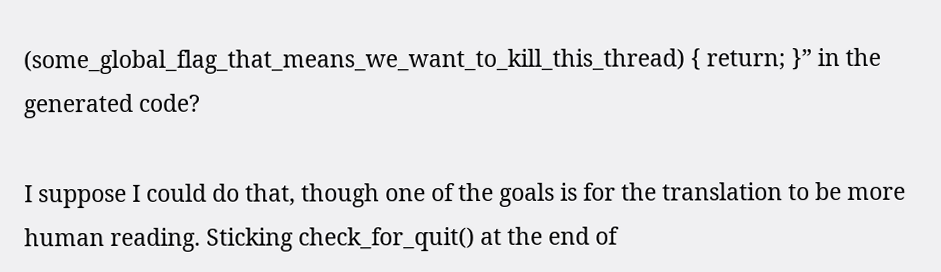(some_global_flag_that_means_we_want_to_kill_this_thread) { return; }” in the generated code?

I suppose I could do that, though one of the goals is for the translation to be more human reading. Sticking check_for_quit() at the end of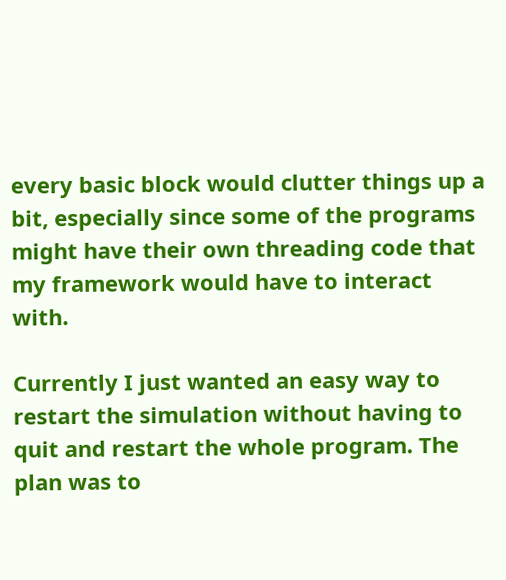every basic block would clutter things up a bit, especially since some of the programs might have their own threading code that my framework would have to interact with.

Currently I just wanted an easy way to restart the simulation without having to quit and restart the whole program. The plan was to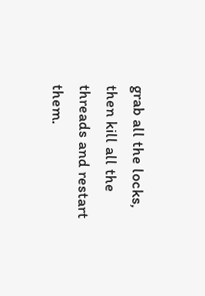grab all the locks, then kill all the threads and restart them.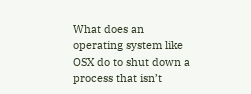What does an operating system like OSX do to shut down a process that isn’t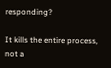responding?

It kills the entire process, not a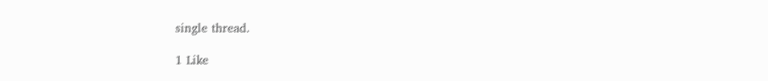single thread.

1 Like